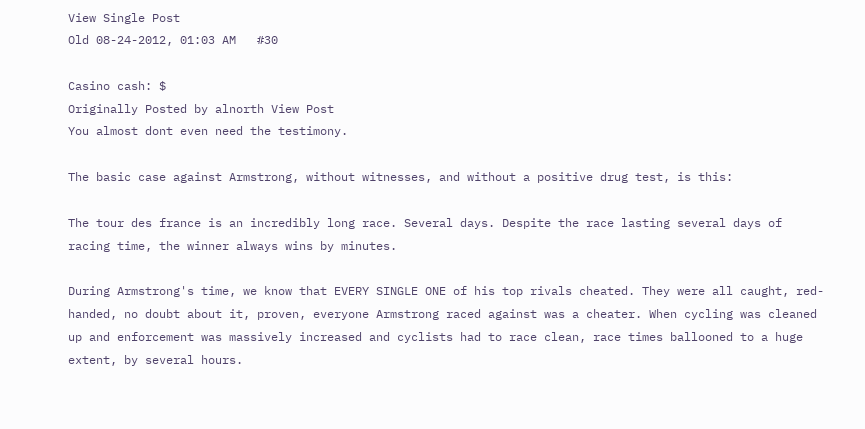View Single Post
Old 08-24-2012, 01:03 AM   #30

Casino cash: $
Originally Posted by alnorth View Post
You almost dont even need the testimony.

The basic case against Armstrong, without witnesses, and without a positive drug test, is this:

The tour des france is an incredibly long race. Several days. Despite the race lasting several days of racing time, the winner always wins by minutes.

During Armstrong's time, we know that EVERY SINGLE ONE of his top rivals cheated. They were all caught, red-handed, no doubt about it, proven, everyone Armstrong raced against was a cheater. When cycling was cleaned up and enforcement was massively increased and cyclists had to race clean, race times ballooned to a huge extent, by several hours.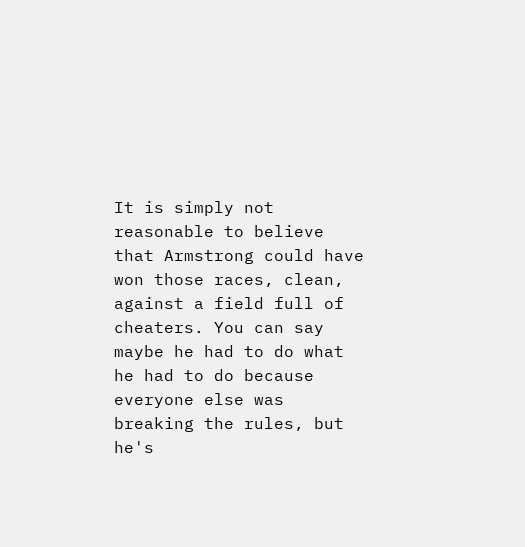It is simply not reasonable to believe that Armstrong could have won those races, clean, against a field full of cheaters. You can say maybe he had to do what he had to do because everyone else was breaking the rules, but he's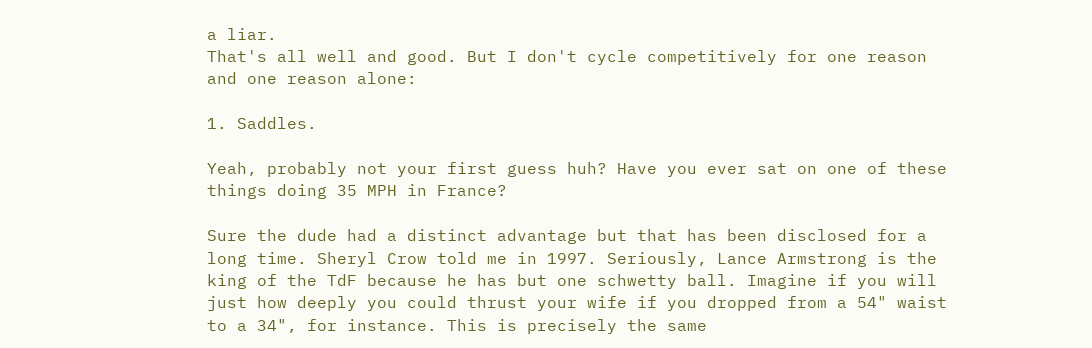a liar.
That's all well and good. But I don't cycle competitively for one reason and one reason alone:

1. Saddles.

Yeah, probably not your first guess huh? Have you ever sat on one of these things doing 35 MPH in France?

Sure the dude had a distinct advantage but that has been disclosed for a long time. Sheryl Crow told me in 1997. Seriously, Lance Armstrong is the king of the TdF because he has but one schwetty ball. Imagine if you will just how deeply you could thrust your wife if you dropped from a 54" waist to a 34", for instance. This is precisely the same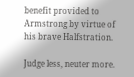benefit provided to Armstrong by virtue of his brave Halfstration.

Judge less, neuter more.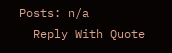Posts: n/a
  Reply With Quote